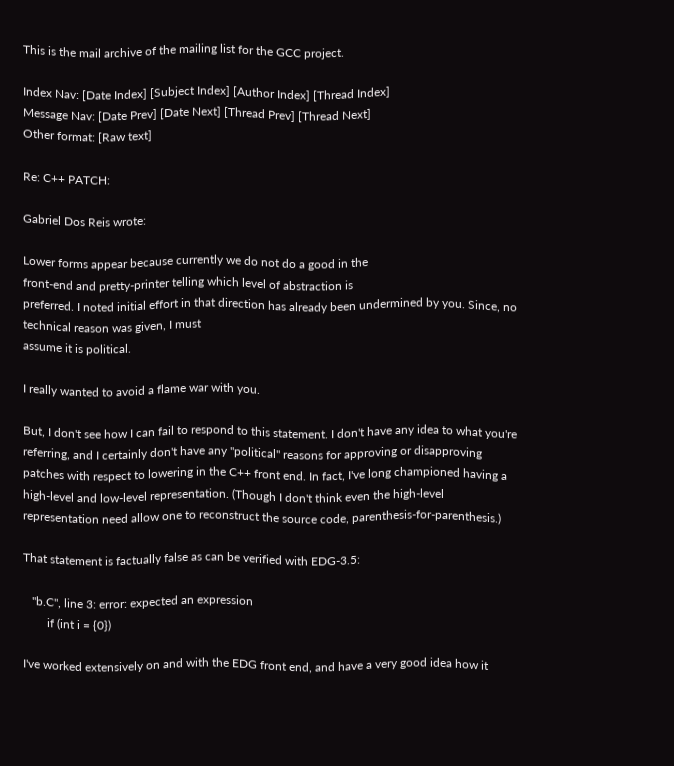This is the mail archive of the mailing list for the GCC project.

Index Nav: [Date Index] [Subject Index] [Author Index] [Thread Index]
Message Nav: [Date Prev] [Date Next] [Thread Prev] [Thread Next]
Other format: [Raw text]

Re: C++ PATCH:

Gabriel Dos Reis wrote:

Lower forms appear because currently we do not do a good in the
front-end and pretty-printer telling which level of abstraction is
preferred. I noted initial effort in that direction has already been undermined by you. Since, no technical reason was given, I must
assume it is political.

I really wanted to avoid a flame war with you.

But, I don't see how I can fail to respond to this statement. I don't have any idea to what you're referring, and I certainly don't have any "political" reasons for approving or disapproving patches with respect to lowering in the C++ front end. In fact, I've long championed having a high-level and low-level representation. (Though I don't think even the high-level representation need allow one to reconstruct the source code, parenthesis-for-parenthesis.)

That statement is factually false as can be verified with EDG-3.5:

   "b.C", line 3: error: expected an expression
        if (int i = {0})

I've worked extensively on and with the EDG front end, and have a very good idea how it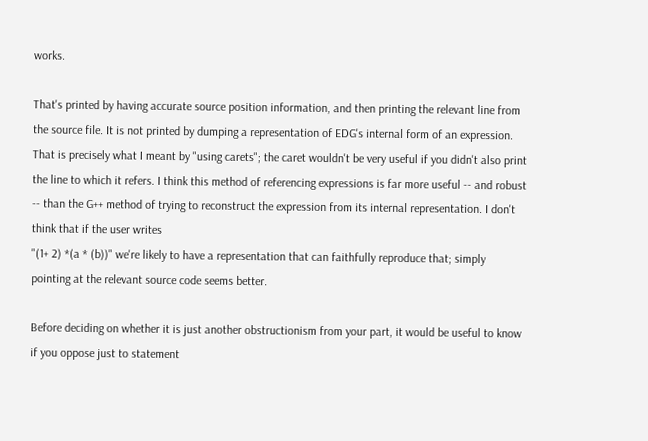works.

That's printed by having accurate source position information, and then printing the relevant line from the source file. It is not printed by dumping a representation of EDG's internal form of an expression. That is precisely what I meant by "using carets"; the caret wouldn't be very useful if you didn't also print the line to which it refers. I think this method of referencing expressions is far more useful -- and robust -- than the G++ method of trying to reconstruct the expression from its internal representation. I don't think that if the user writes
"(1+ 2) *(a * (b))" we're likely to have a representation that can faithfully reproduce that; simply pointing at the relevant source code seems better.

Before deciding on whether it is just another obstructionism from your part, it would be useful to know if you oppose just to statement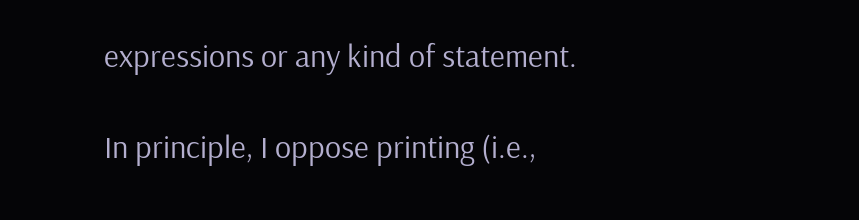expressions or any kind of statement.

In principle, I oppose printing (i.e.,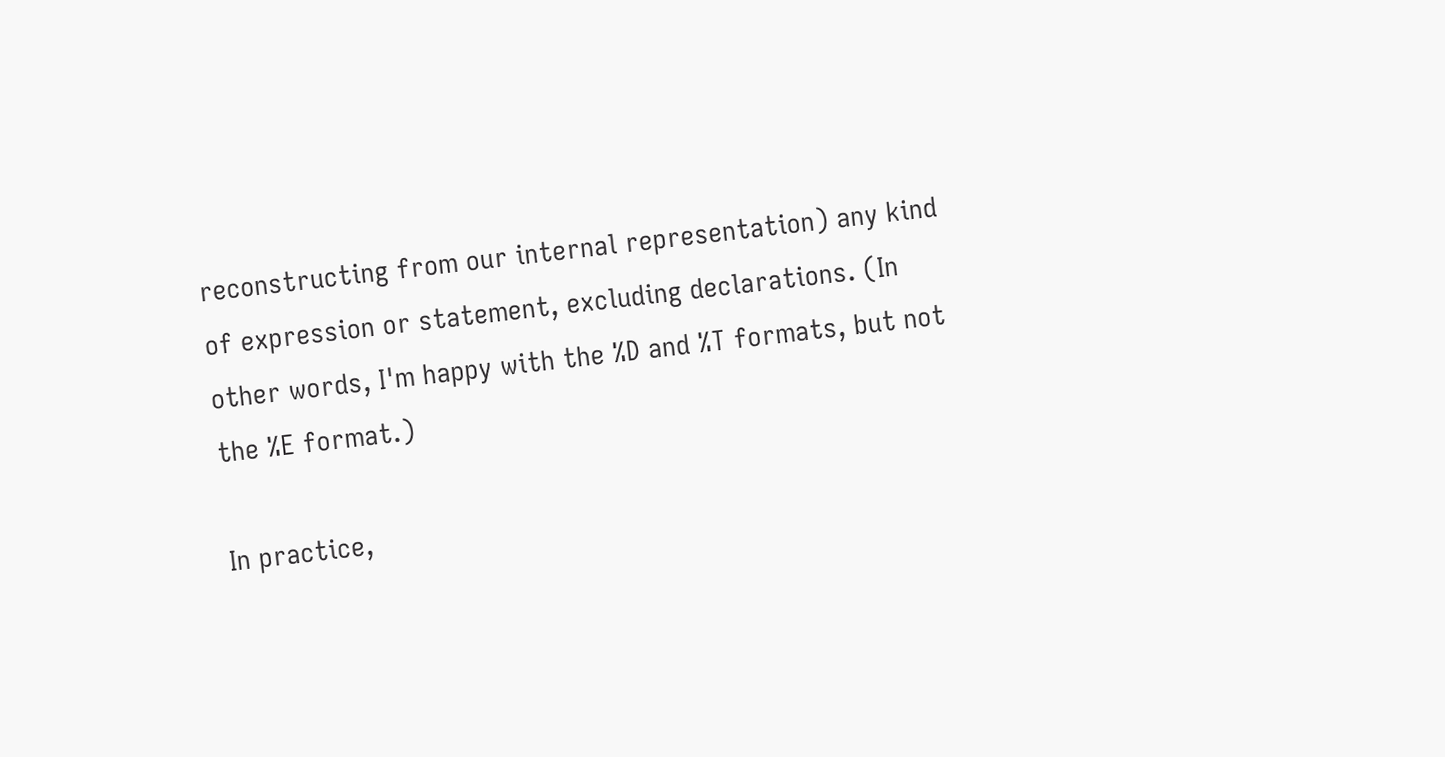reconstructing from our internal representation) any kind of expression or statement, excluding declarations. (In other words, I'm happy with the %D and %T formats, but not the %E format.)

In practice,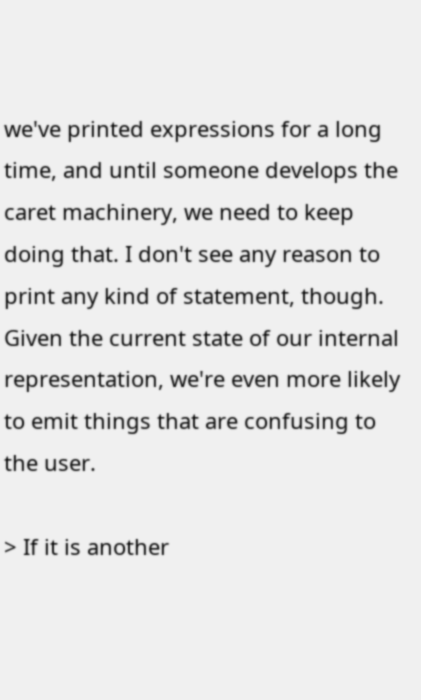we've printed expressions for a long time, and until someone develops the caret machinery, we need to keep doing that. I don't see any reason to print any kind of statement, though. Given the current state of our internal representation, we're even more likely to emit things that are confusing to the user.

> If it is another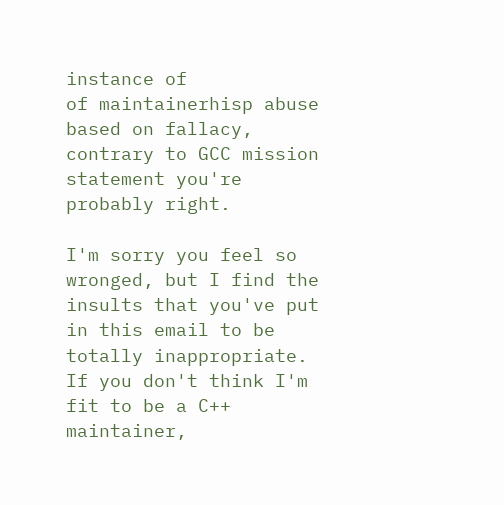instance of
of maintainerhisp abuse based on fallacy, contrary to GCC mission
statement you're probably right.

I'm sorry you feel so wronged, but I find the insults that you've put in this email to be totally inappropriate. If you don't think I'm fit to be a C++ maintainer,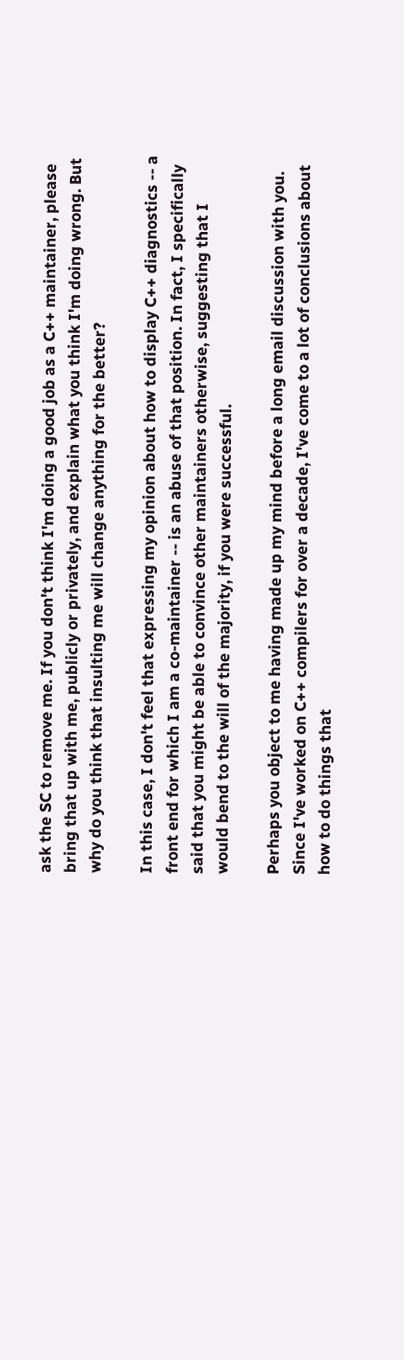ask the SC to remove me. If you don't think I'm doing a good job as a C++ maintainer, please bring that up with me, publicly or privately, and explain what you think I'm doing wrong. But why do you think that insulting me will change anything for the better?

In this case, I don't feel that expressing my opinion about how to display C++ diagnostics -- a front end for which I am a co-maintainer -- is an abuse of that position. In fact, I specifically said that you might be able to convince other maintainers otherwise, suggesting that I would bend to the will of the majority, if you were successful.

Perhaps you object to me having made up my mind before a long email discussion with you. Since I've worked on C++ compilers for over a decade, I've come to a lot of conclusions about how to do things that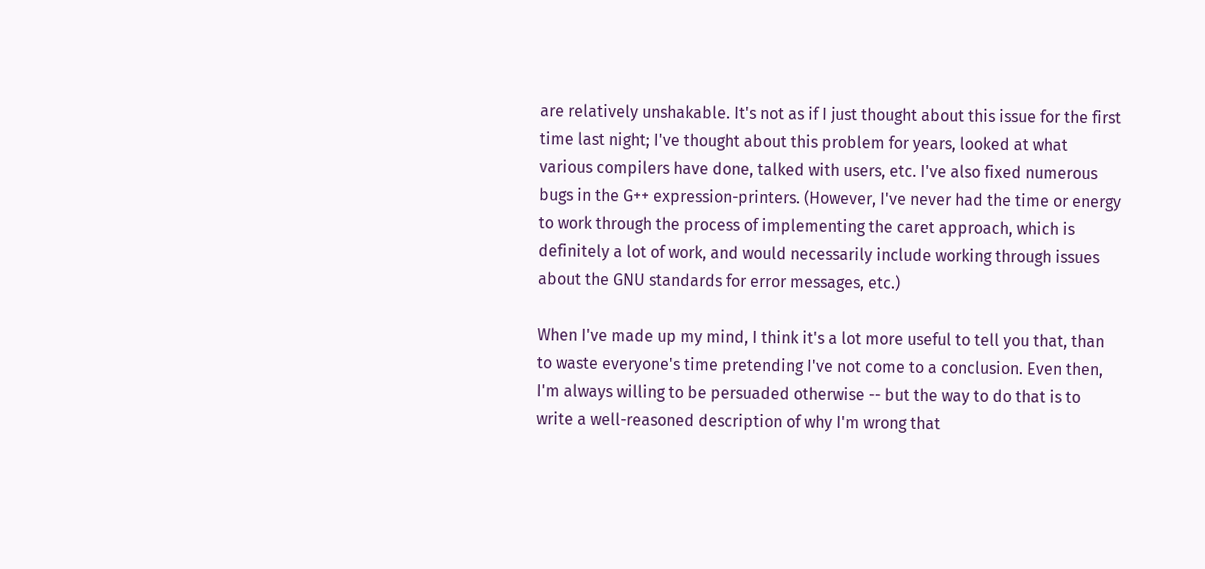are relatively unshakable. It's not as if I just thought about this issue for the first time last night; I've thought about this problem for years, looked at what various compilers have done, talked with users, etc. I've also fixed numerous bugs in the G++ expression-printers. (However, I've never had the time or energy to work through the process of implementing the caret approach, which is definitely a lot of work, and would necessarily include working through issues about the GNU standards for error messages, etc.)

When I've made up my mind, I think it's a lot more useful to tell you that, than to waste everyone's time pretending I've not come to a conclusion. Even then, I'm always willing to be persuaded otherwise -- but the way to do that is to write a well-reasoned description of why I'm wrong that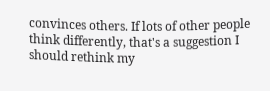convinces others. If lots of other people think differently, that's a suggestion I should rethink my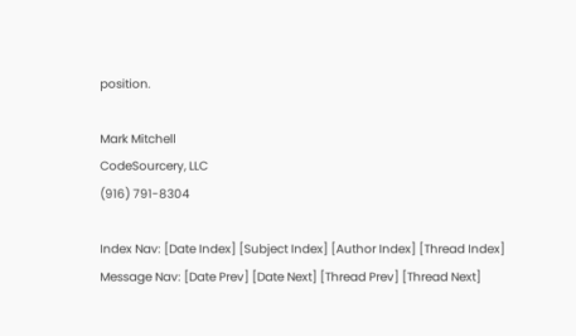position.

Mark Mitchell
CodeSourcery, LLC
(916) 791-8304

Index Nav: [Date Index] [Subject Index] [Author Index] [Thread Index]
Message Nav: [Date Prev] [Date Next] [Thread Prev] [Thread Next]